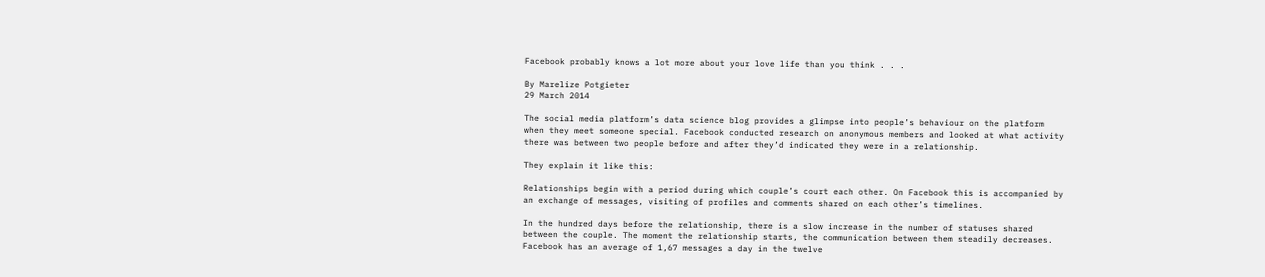Facebook probably knows a lot more about your love life than you think . . .

By Marelize Potgieter
29 March 2014

The social media platform’s data science blog provides a glimpse into people’s behaviour on the platform when they meet someone special. Facebook conducted research on anonymous members and looked at what activity there was between two people before and after they’d indicated they were in a relationship.

They explain it like this:

Relationships begin with a period during which couple’s court each other. On Facebook this is accompanied by an exchange of messages, visiting of profiles and comments shared on each other’s timelines.

In the hundred days before the relationship, there is a slow increase in the number of statuses shared between the couple. The moment the relationship starts, the communication between them steadily decreases. Facebook has an average of 1,67 messages a day in the twelve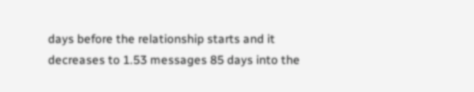days before the relationship starts and it decreases to 1.53 messages 85 days into the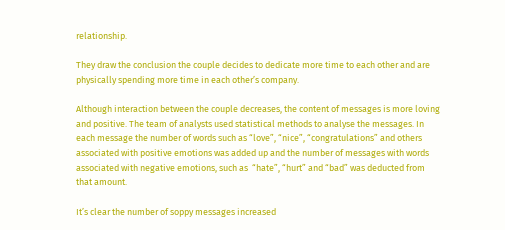relationship.

They draw the conclusion the couple decides to dedicate more time to each other and are physically spending more time in each other’s company.

Although interaction between the couple decreases, the content of messages is more loving and positive. The team of analysts used statistical methods to analyse the messages. In each message the number of words such as “love”, “nice”, “congratulations” and others associated with positive emotions was added up and the number of messages with words associated with negative emotions, such as  “hate”, “hurt” and “bad” was deducted from that amount.

It’s clear the number of soppy messages increased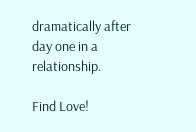dramatically after day one in a relationship.

Find Love!